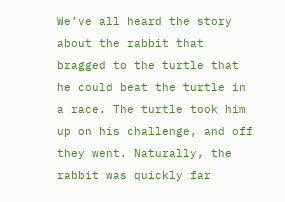We’ve all heard the story about the rabbit that bragged to the turtle that he could beat the turtle in a race. The turtle took him up on his challenge, and off they went. Naturally, the rabbit was quickly far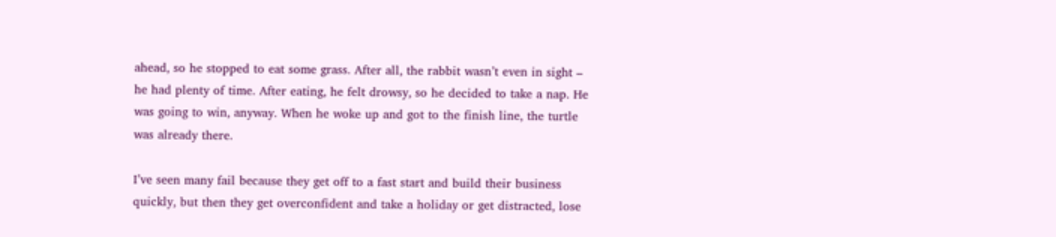ahead, so he stopped to eat some grass. After all, the rabbit wasn’t even in sight – he had plenty of time. After eating, he felt drowsy, so he decided to take a nap. He was going to win, anyway. When he woke up and got to the finish line, the turtle was already there.

I’ve seen many fail because they get off to a fast start and build their business quickly, but then they get overconfident and take a holiday or get distracted, lose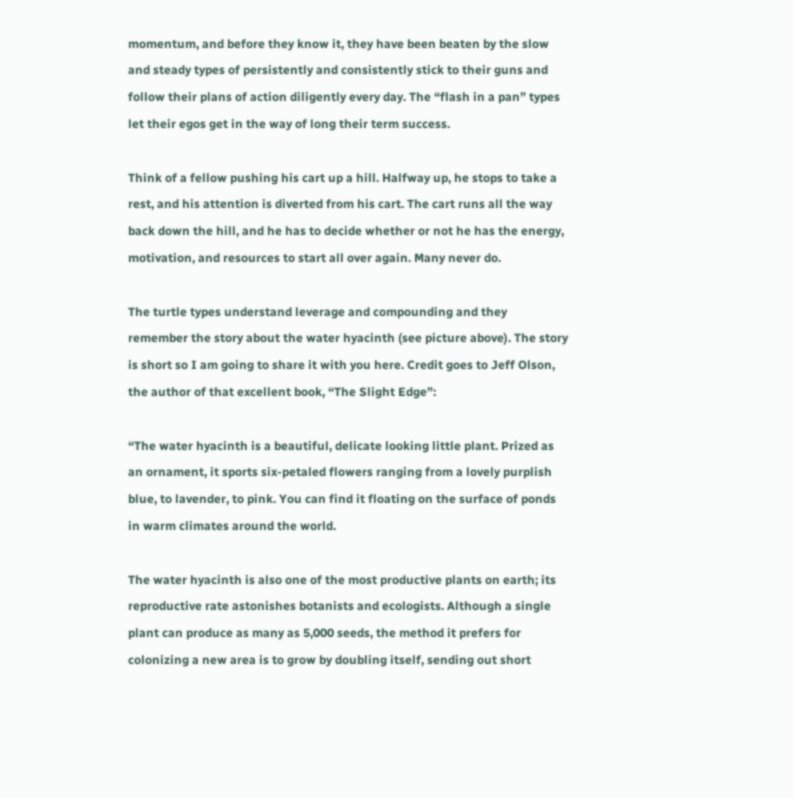momentum, and before they know it, they have been beaten by the slow and steady types of persistently and consistently stick to their guns and follow their plans of action diligently every day. The “flash in a pan” types let their egos get in the way of long their term success.

Think of a fellow pushing his cart up a hill. Halfway up, he stops to take a rest, and his attention is diverted from his cart. The cart runs all the way back down the hill, and he has to decide whether or not he has the energy, motivation, and resources to start all over again. Many never do.

The turtle types understand leverage and compounding and they remember the story about the water hyacinth (see picture above). The story is short so I am going to share it with you here. Credit goes to Jeff Olson, the author of that excellent book, “The Slight Edge”:

“The water hyacinth is a beautiful, delicate looking little plant. Prized as an ornament, it sports six-petaled flowers ranging from a lovely purplish blue, to lavender, to pink. You can find it floating on the surface of ponds in warm climates around the world.

The water hyacinth is also one of the most productive plants on earth; its reproductive rate astonishes botanists and ecologists. Although a single plant can produce as many as 5,000 seeds, the method it prefers for colonizing a new area is to grow by doubling itself, sending out short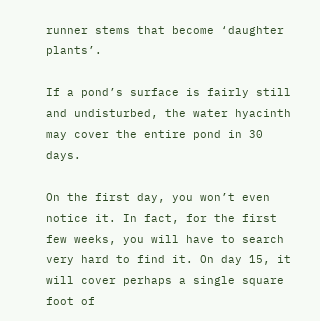runner stems that become ‘daughter plants’.

If a pond’s surface is fairly still and undisturbed, the water hyacinth may cover the entire pond in 30 days.

On the first day, you won’t even notice it. In fact, for the first few weeks, you will have to search very hard to find it. On day 15, it will cover perhaps a single square foot of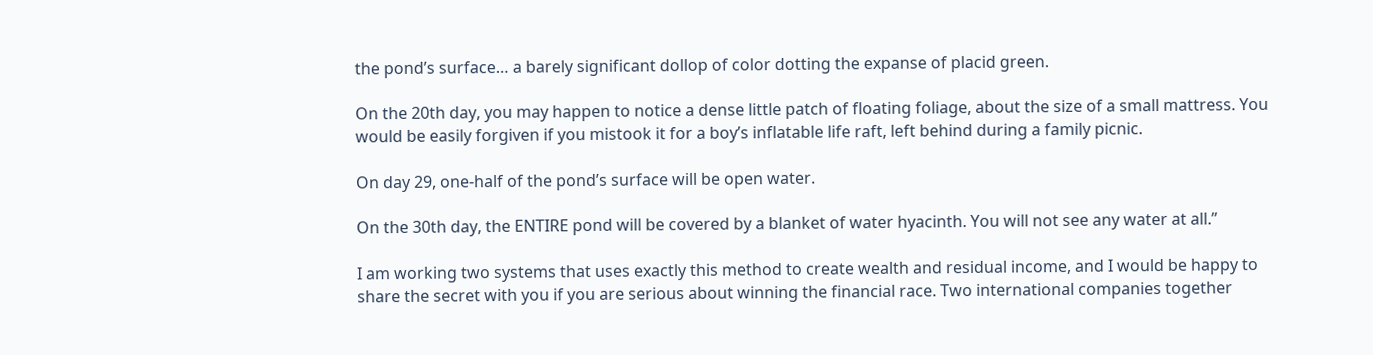the pond’s surface… a barely significant dollop of color dotting the expanse of placid green.

On the 20th day, you may happen to notice a dense little patch of floating foliage, about the size of a small mattress. You would be easily forgiven if you mistook it for a boy’s inflatable life raft, left behind during a family picnic.

On day 29, one-half of the pond’s surface will be open water.

On the 30th day, the ENTIRE pond will be covered by a blanket of water hyacinth. You will not see any water at all.”

I am working two systems that uses exactly this method to create wealth and residual income, and I would be happy to share the secret with you if you are serious about winning the financial race. Two international companies together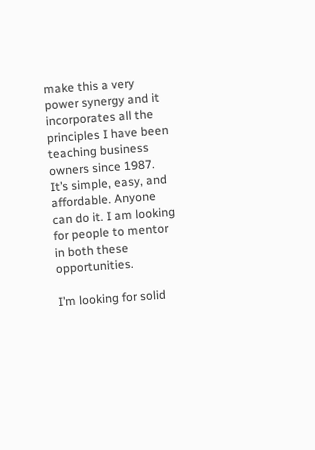make this a very power synergy and it incorporates all the principles I have been teaching business owners since 1987. It’s simple, easy, and affordable. Anyone can do it. I am looking for people to mentor in both these opportunities.

I’m looking for solid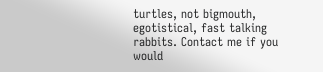turtles, not bigmouth, egotistical, fast talking rabbits. Contact me if you would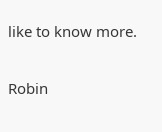like to know more.

Robin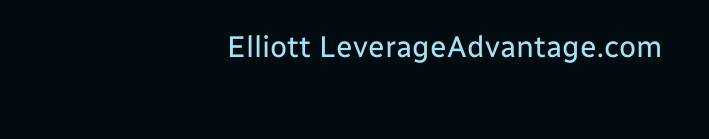Elliott LeverageAdvantage.com